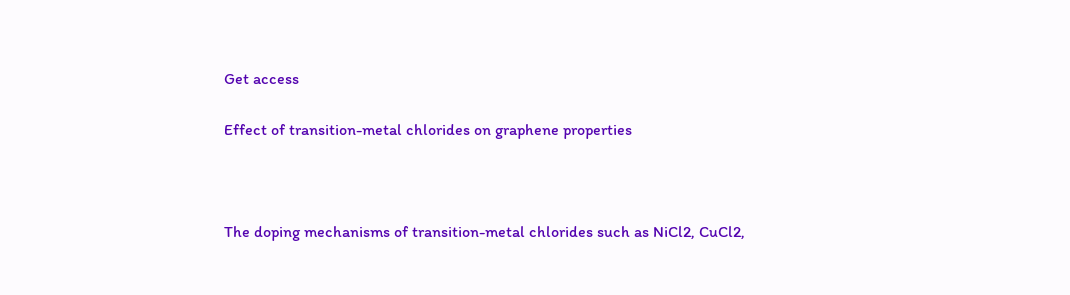Get access

Effect of transition-metal chlorides on graphene properties



The doping mechanisms of transition-metal chlorides such as NiCl2, CuCl2,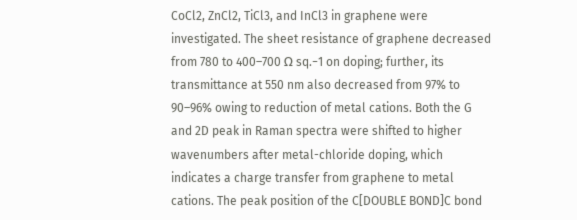CoCl2, ZnCl2, TiCl3, and InCl3 in graphene were investigated. The sheet resistance of graphene decreased from 780 to 400–700 Ω sq.−1 on doping; further, its transmittance at 550 nm also decreased from 97% to 90–96% owing to reduction of metal cations. Both the G and 2D peak in Raman spectra were shifted to higher wavenumbers after metal-chloride doping, which indicates a charge transfer from graphene to metal cations. The peak position of the C[DOUBLE BOND]C bond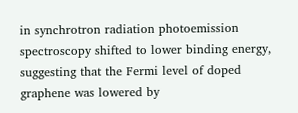in synchrotron radiation photoemission spectroscopy shifted to lower binding energy, suggesting that the Fermi level of doped graphene was lowered by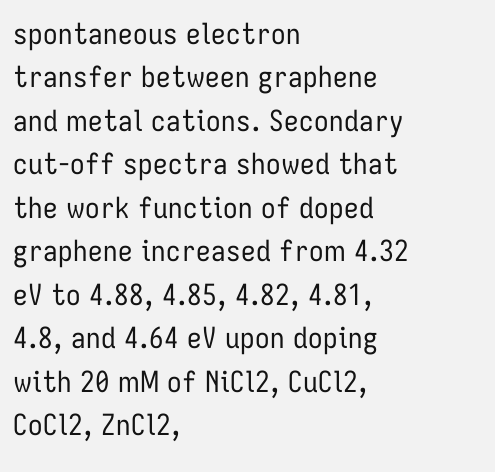spontaneous electron transfer between graphene and metal cations. Secondary cut-off spectra showed that the work function of doped graphene increased from 4.32 eV to 4.88, 4.85, 4.82, 4.81, 4.8, and 4.64 eV upon doping with 20 mM of NiCl2, CuCl2, CoCl2, ZnCl2,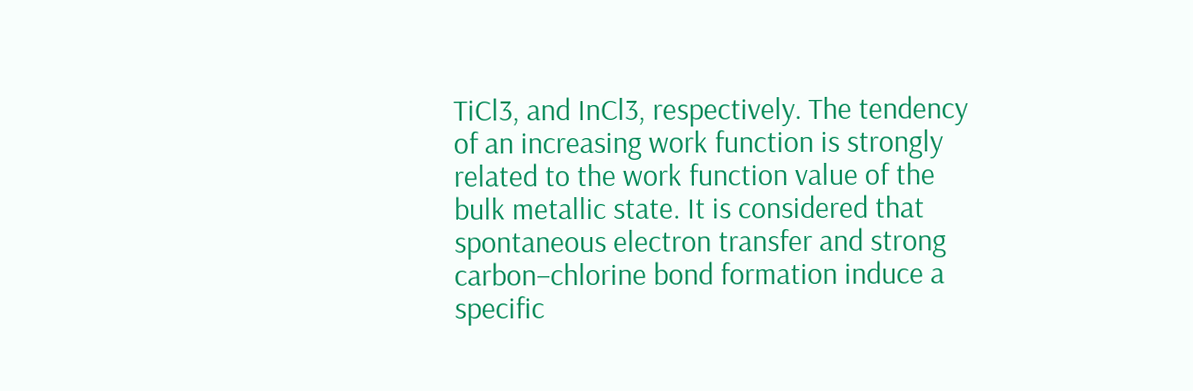TiCl3, and InCl3, respectively. The tendency of an increasing work function is strongly related to the work function value of the bulk metallic state. It is considered that spontaneous electron transfer and strong carbon–chlorine bond formation induce a specific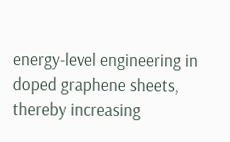energy-level engineering in doped graphene sheets, thereby increasing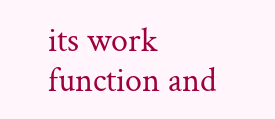its work function and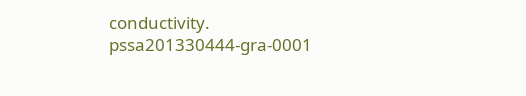conductivity. pssa201330444-gra-0001